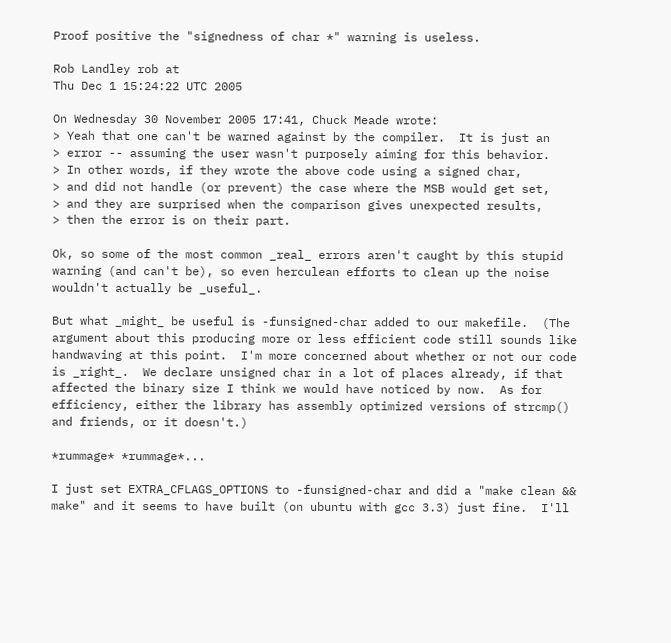Proof positive the "signedness of char *" warning is useless.

Rob Landley rob at
Thu Dec 1 15:24:22 UTC 2005

On Wednesday 30 November 2005 17:41, Chuck Meade wrote:
> Yeah that one can't be warned against by the compiler.  It is just an
> error -- assuming the user wasn't purposely aiming for this behavior.
> In other words, if they wrote the above code using a signed char,
> and did not handle (or prevent) the case where the MSB would get set,
> and they are surprised when the comparison gives unexpected results,
> then the error is on their part.

Ok, so some of the most common _real_ errors aren't caught by this stupid
warning (and can't be), so even herculean efforts to clean up the noise
wouldn't actually be _useful_.

But what _might_ be useful is -funsigned-char added to our makefile.  (The
argument about this producing more or less efficient code still sounds like
handwaving at this point.  I'm more concerned about whether or not our code
is _right_.  We declare unsigned char in a lot of places already, if that
affected the binary size I think we would have noticed by now.  As for
efficiency, either the library has assembly optimized versions of strcmp()
and friends, or it doesn't.)

*rummage* *rummage*...

I just set EXTRA_CFLAGS_OPTIONS to -funsigned-char and did a "make clean &&
make" and it seems to have built (on ubuntu with gcc 3.3) just fine.  I'll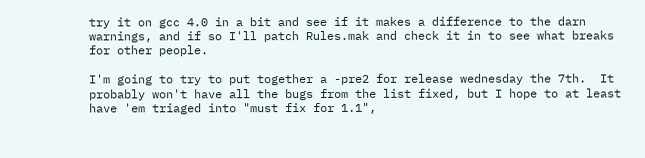try it on gcc 4.0 in a bit and see if it makes a difference to the darn
warnings, and if so I'll patch Rules.mak and check it in to see what breaks
for other people.

I'm going to try to put together a -pre2 for release wednesday the 7th.  It
probably won't have all the bugs from the list fixed, but I hope to at least
have 'em triaged into "must fix for 1.1",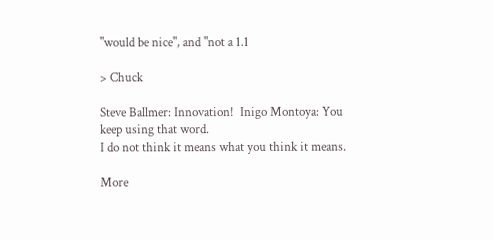"would be nice", and "not a 1.1

> Chuck

Steve Ballmer: Innovation!  Inigo Montoya: You keep using that word.
I do not think it means what you think it means.

More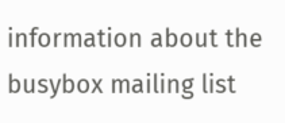information about the busybox mailing list